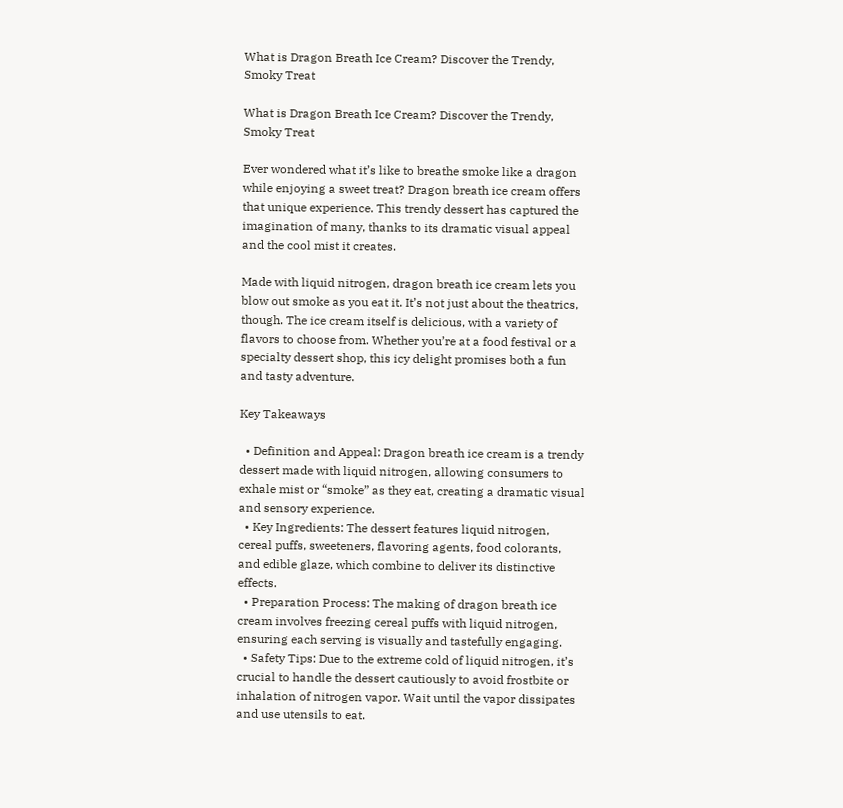What is Dragon Breath Ice Cream? Discover the Trendy, Smoky Treat

What is Dragon Breath Ice Cream? Discover the Trendy, Smoky Treat

Ever wondered what it’s like to breathe smoke like a dragon while enjoying a sweet treat? Dragon breath ice cream offers that unique experience. This trendy dessert has captured the imagination of many, thanks to its dramatic visual appeal and the cool mist it creates.

Made with liquid nitrogen, dragon breath ice cream lets you blow out smoke as you eat it. It’s not just about the theatrics, though. The ice cream itself is delicious, with a variety of flavors to choose from. Whether you’re at a food festival or a specialty dessert shop, this icy delight promises both a fun and tasty adventure.

Key Takeaways

  • Definition and Appeal: Dragon breath ice cream is a trendy dessert made with liquid nitrogen, allowing consumers to exhale mist or “smoke” as they eat, creating a dramatic visual and sensory experience.
  • Key Ingredients: The dessert features liquid nitrogen, cereal puffs, sweeteners, flavoring agents, food colorants, and edible glaze, which combine to deliver its distinctive effects.
  • Preparation Process: The making of dragon breath ice cream involves freezing cereal puffs with liquid nitrogen, ensuring each serving is visually and tastefully engaging.
  • Safety Tips: Due to the extreme cold of liquid nitrogen, it’s crucial to handle the dessert cautiously to avoid frostbite or inhalation of nitrogen vapor. Wait until the vapor dissipates and use utensils to eat.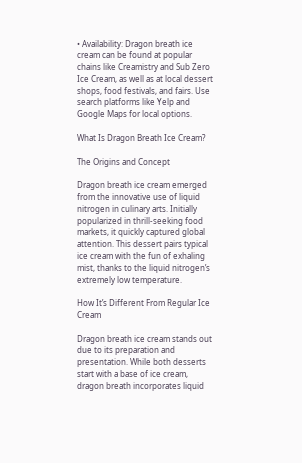• Availability: Dragon breath ice cream can be found at popular chains like Creamistry and Sub Zero Ice Cream, as well as at local dessert shops, food festivals, and fairs. Use search platforms like Yelp and Google Maps for local options.

What Is Dragon Breath Ice Cream?

The Origins and Concept

Dragon breath ice cream emerged from the innovative use of liquid nitrogen in culinary arts. Initially popularized in thrill-seeking food markets, it quickly captured global attention. This dessert pairs typical ice cream with the fun of exhaling mist, thanks to the liquid nitrogen’s extremely low temperature.

How It’s Different From Regular Ice Cream

Dragon breath ice cream stands out due to its preparation and presentation. While both desserts start with a base of ice cream, dragon breath incorporates liquid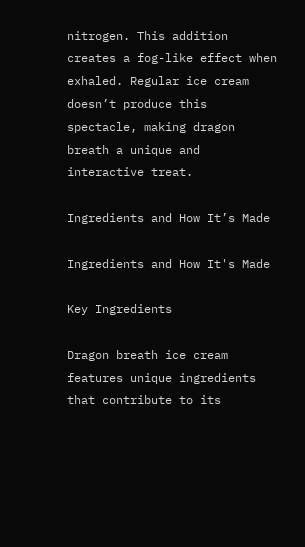nitrogen. This addition creates a fog-like effect when exhaled. Regular ice cream doesn’t produce this spectacle, making dragon breath a unique and interactive treat.

Ingredients and How It’s Made

Ingredients and How It's Made

Key Ingredients

Dragon breath ice cream features unique ingredients that contribute to its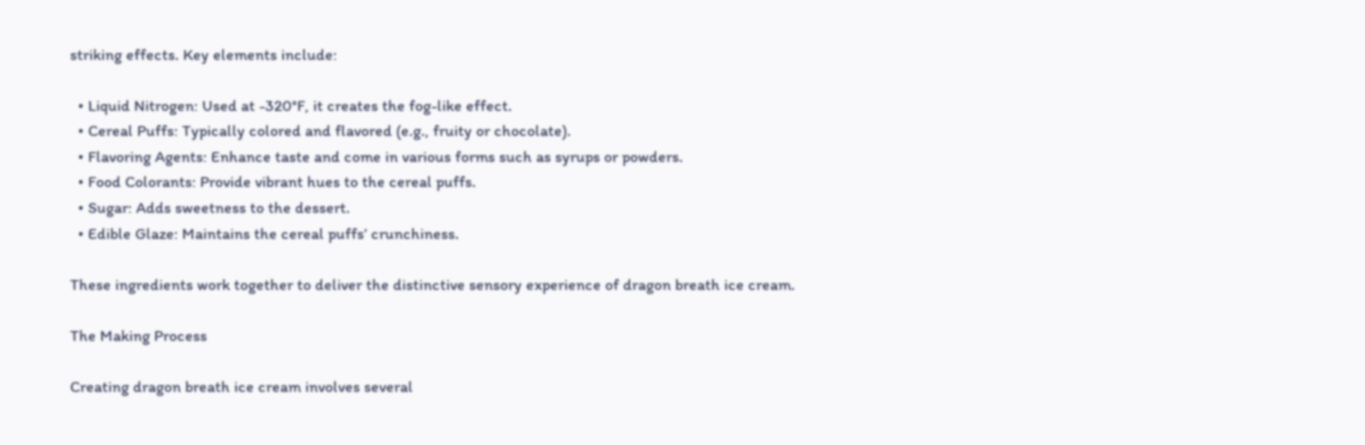striking effects. Key elements include:

  • Liquid Nitrogen: Used at -320°F, it creates the fog-like effect.
  • Cereal Puffs: Typically colored and flavored (e.g., fruity or chocolate).
  • Flavoring Agents: Enhance taste and come in various forms such as syrups or powders.
  • Food Colorants: Provide vibrant hues to the cereal puffs.
  • Sugar: Adds sweetness to the dessert.
  • Edible Glaze: Maintains the cereal puffs’ crunchiness.

These ingredients work together to deliver the distinctive sensory experience of dragon breath ice cream.

The Making Process

Creating dragon breath ice cream involves several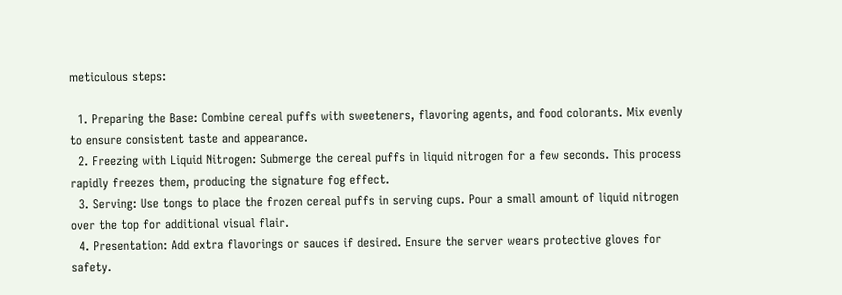meticulous steps:

  1. Preparing the Base: Combine cereal puffs with sweeteners, flavoring agents, and food colorants. Mix evenly to ensure consistent taste and appearance.
  2. Freezing with Liquid Nitrogen: Submerge the cereal puffs in liquid nitrogen for a few seconds. This process rapidly freezes them, producing the signature fog effect.
  3. Serving: Use tongs to place the frozen cereal puffs in serving cups. Pour a small amount of liquid nitrogen over the top for additional visual flair.
  4. Presentation: Add extra flavorings or sauces if desired. Ensure the server wears protective gloves for safety.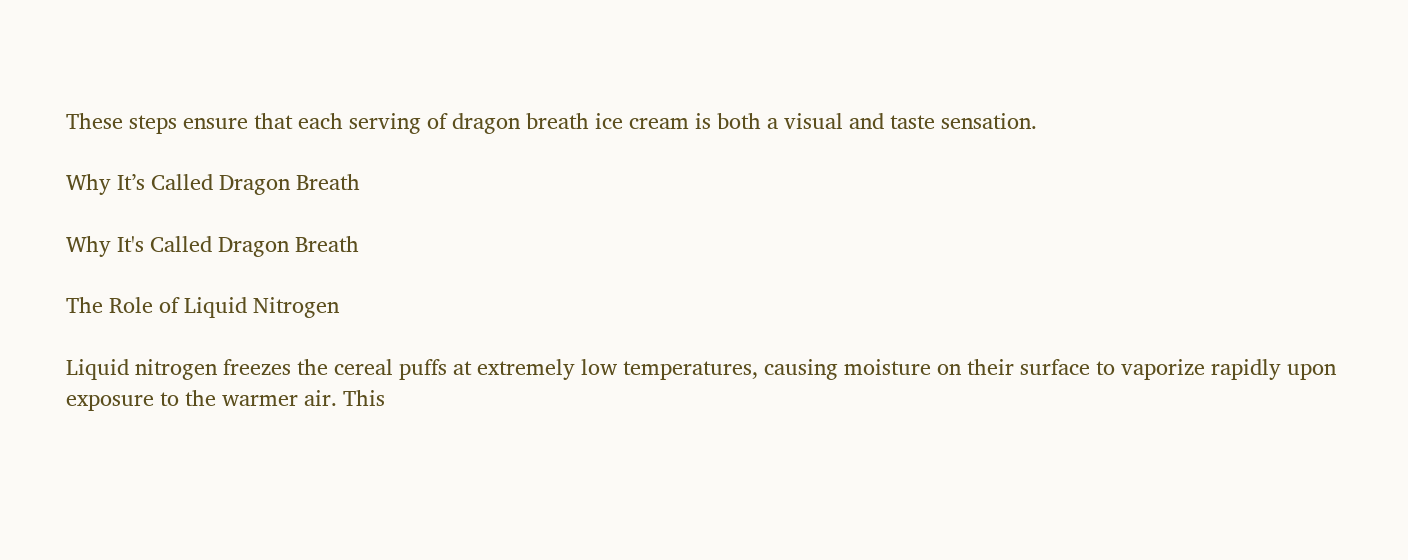These steps ensure that each serving of dragon breath ice cream is both a visual and taste sensation.

Why It’s Called Dragon Breath

Why It's Called Dragon Breath

The Role of Liquid Nitrogen

Liquid nitrogen freezes the cereal puffs at extremely low temperatures, causing moisture on their surface to vaporize rapidly upon exposure to the warmer air. This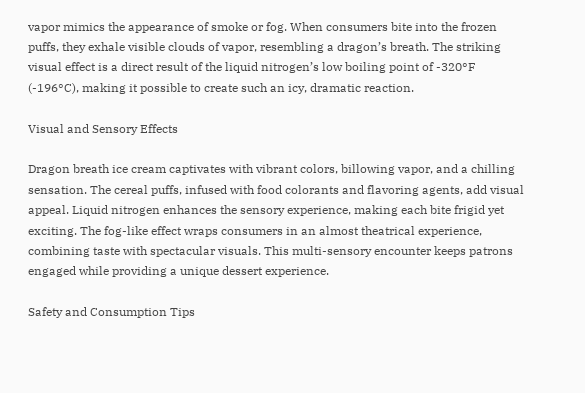vapor mimics the appearance of smoke or fog. When consumers bite into the frozen puffs, they exhale visible clouds of vapor, resembling a dragon’s breath. The striking visual effect is a direct result of the liquid nitrogen’s low boiling point of -320°F (-196°C), making it possible to create such an icy, dramatic reaction.

Visual and Sensory Effects

Dragon breath ice cream captivates with vibrant colors, billowing vapor, and a chilling sensation. The cereal puffs, infused with food colorants and flavoring agents, add visual appeal. Liquid nitrogen enhances the sensory experience, making each bite frigid yet exciting. The fog-like effect wraps consumers in an almost theatrical experience, combining taste with spectacular visuals. This multi-sensory encounter keeps patrons engaged while providing a unique dessert experience.

Safety and Consumption Tips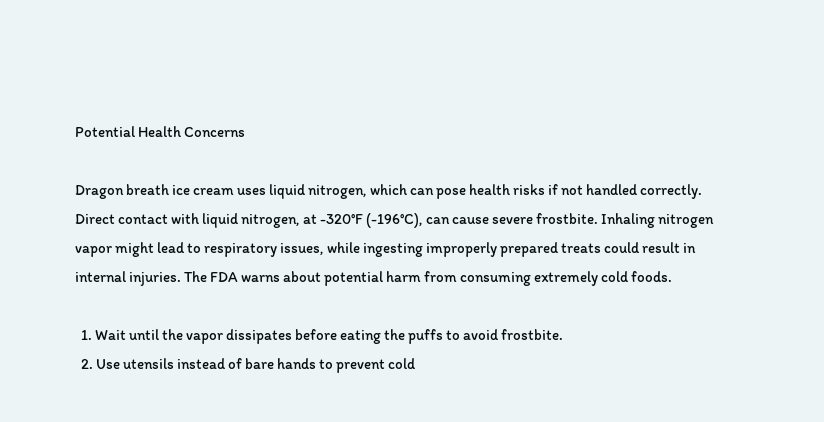Potential Health Concerns

Dragon breath ice cream uses liquid nitrogen, which can pose health risks if not handled correctly. Direct contact with liquid nitrogen, at -320°F (-196°C), can cause severe frostbite. Inhaling nitrogen vapor might lead to respiratory issues, while ingesting improperly prepared treats could result in internal injuries. The FDA warns about potential harm from consuming extremely cold foods.

  1. Wait until the vapor dissipates before eating the puffs to avoid frostbite.
  2. Use utensils instead of bare hands to prevent cold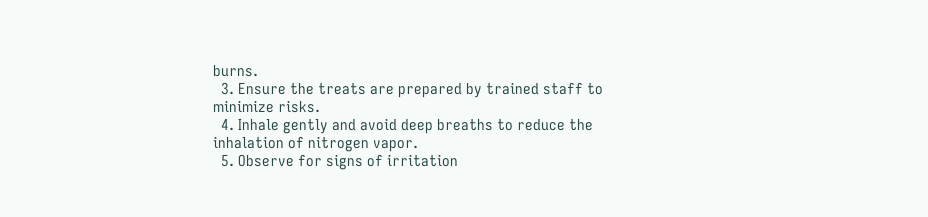burns.
  3. Ensure the treats are prepared by trained staff to minimize risks.
  4. Inhale gently and avoid deep breaths to reduce the inhalation of nitrogen vapor.
  5. Observe for signs of irritation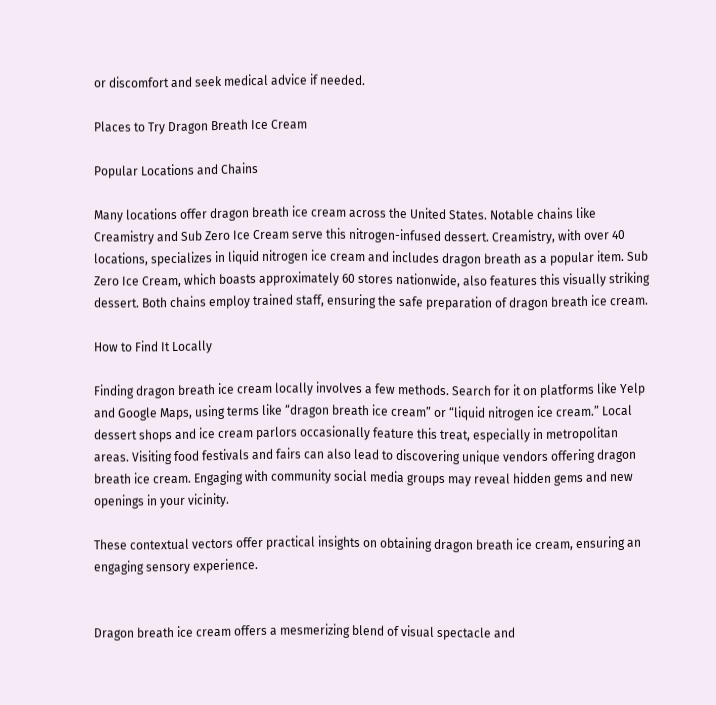or discomfort and seek medical advice if needed.

Places to Try Dragon Breath Ice Cream

Popular Locations and Chains

Many locations offer dragon breath ice cream across the United States. Notable chains like Creamistry and Sub Zero Ice Cream serve this nitrogen-infused dessert. Creamistry, with over 40 locations, specializes in liquid nitrogen ice cream and includes dragon breath as a popular item. Sub Zero Ice Cream, which boasts approximately 60 stores nationwide, also features this visually striking dessert. Both chains employ trained staff, ensuring the safe preparation of dragon breath ice cream.

How to Find It Locally

Finding dragon breath ice cream locally involves a few methods. Search for it on platforms like Yelp and Google Maps, using terms like “dragon breath ice cream” or “liquid nitrogen ice cream.” Local dessert shops and ice cream parlors occasionally feature this treat, especially in metropolitan areas. Visiting food festivals and fairs can also lead to discovering unique vendors offering dragon breath ice cream. Engaging with community social media groups may reveal hidden gems and new openings in your vicinity.

These contextual vectors offer practical insights on obtaining dragon breath ice cream, ensuring an engaging sensory experience.


Dragon breath ice cream offers a mesmerizing blend of visual spectacle and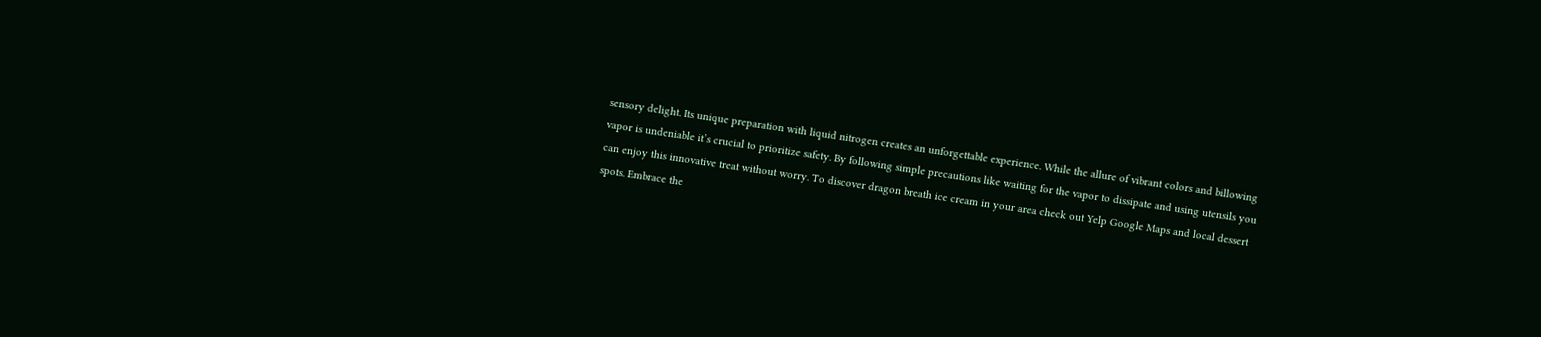sensory delight. Its unique preparation with liquid nitrogen creates an unforgettable experience. While the allure of vibrant colors and billowing vapor is undeniable it’s crucial to prioritize safety. By following simple precautions like waiting for the vapor to dissipate and using utensils you can enjoy this innovative treat without worry. To discover dragon breath ice cream in your area check out Yelp Google Maps and local dessert spots. Embrace the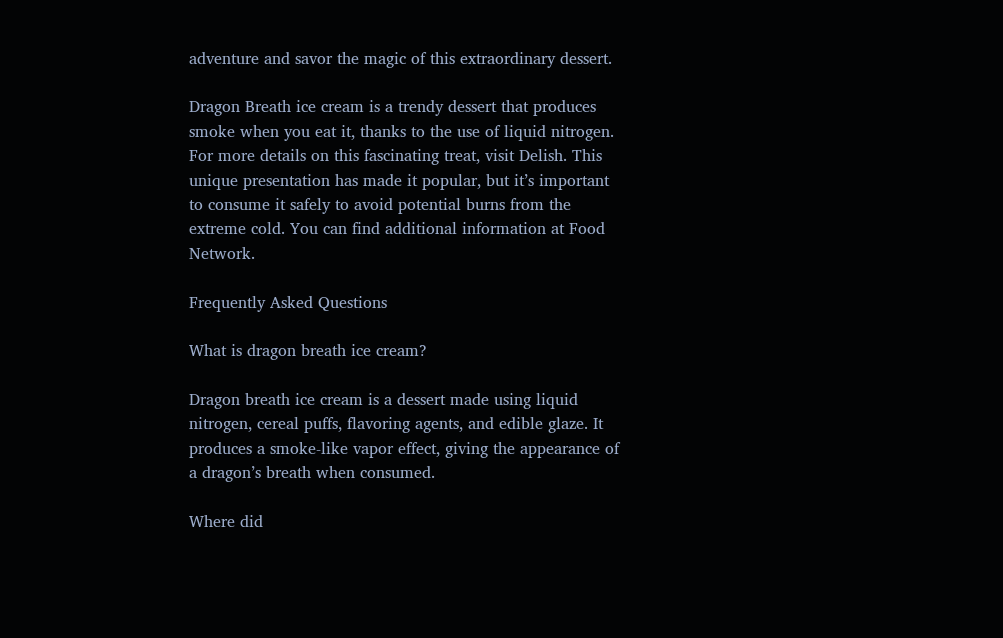adventure and savor the magic of this extraordinary dessert.

Dragon Breath ice cream is a trendy dessert that produces smoke when you eat it, thanks to the use of liquid nitrogen. For more details on this fascinating treat, visit Delish. This unique presentation has made it popular, but it’s important to consume it safely to avoid potential burns from the extreme cold. You can find additional information at Food Network.

Frequently Asked Questions

What is dragon breath ice cream?

Dragon breath ice cream is a dessert made using liquid nitrogen, cereal puffs, flavoring agents, and edible glaze. It produces a smoke-like vapor effect, giving the appearance of a dragon’s breath when consumed.

Where did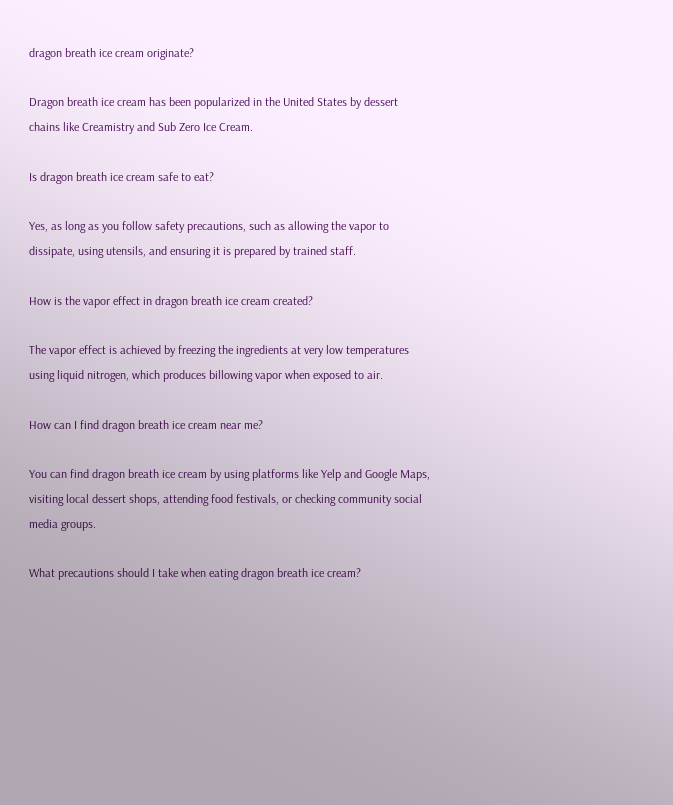dragon breath ice cream originate?

Dragon breath ice cream has been popularized in the United States by dessert chains like Creamistry and Sub Zero Ice Cream.

Is dragon breath ice cream safe to eat?

Yes, as long as you follow safety precautions, such as allowing the vapor to dissipate, using utensils, and ensuring it is prepared by trained staff.

How is the vapor effect in dragon breath ice cream created?

The vapor effect is achieved by freezing the ingredients at very low temperatures using liquid nitrogen, which produces billowing vapor when exposed to air.

How can I find dragon breath ice cream near me?

You can find dragon breath ice cream by using platforms like Yelp and Google Maps, visiting local dessert shops, attending food festivals, or checking community social media groups.

What precautions should I take when eating dragon breath ice cream?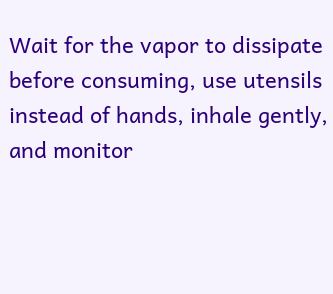Wait for the vapor to dissipate before consuming, use utensils instead of hands, inhale gently, and monitor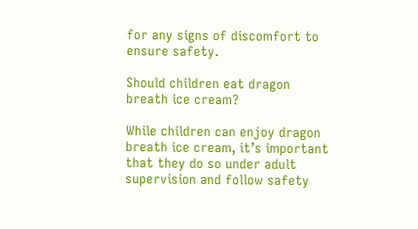for any signs of discomfort to ensure safety.

Should children eat dragon breath ice cream?

While children can enjoy dragon breath ice cream, it’s important that they do so under adult supervision and follow safety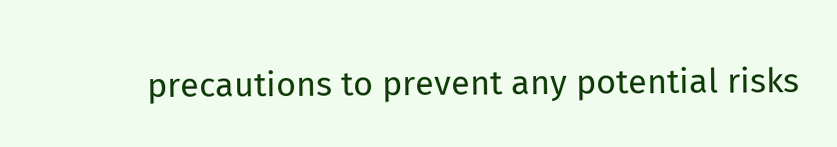precautions to prevent any potential risks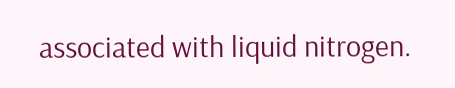associated with liquid nitrogen.